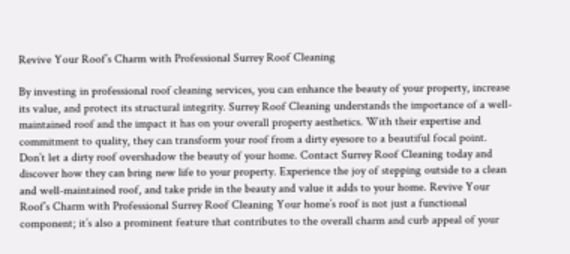Revive Your Roof’s Charm with Professional Surrey Roof Cleaning

By investing in professional roof cleaning services, you can enhance the beauty of your property, increase its value, and protect its structural integrity. Surrey Roof Cleaning understands the importance of a well-maintained roof and the impact it has on your overall property aesthetics. With their expertise and commitment to quality, they can transform your roof from a dirty eyesore to a beautiful focal point. Don’t let a dirty roof overshadow the beauty of your home. Contact Surrey Roof Cleaning today and discover how they can bring new life to your property. Experience the joy of stepping outside to a clean and well-maintained roof, and take pride in the beauty and value it adds to your home. Revive Your Roof’s Charm with Professional Surrey Roof Cleaning Your home’s roof is not just a functional component; it’s also a prominent feature that contributes to the overall charm and curb appeal of your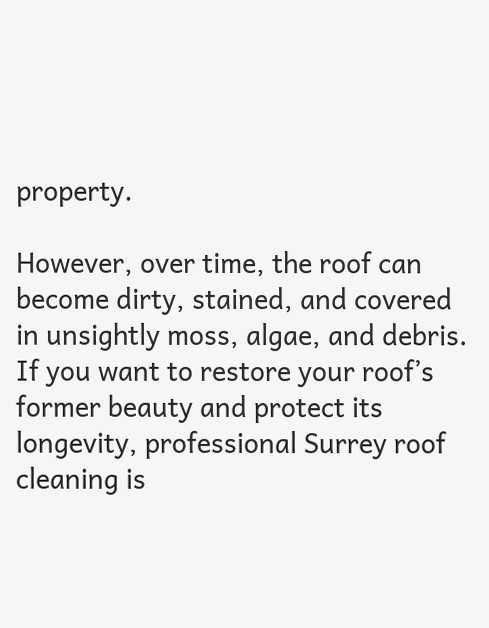property.

However, over time, the roof can become dirty, stained, and covered in unsightly moss, algae, and debris. If you want to restore your roof’s former beauty and protect its longevity, professional Surrey roof cleaning is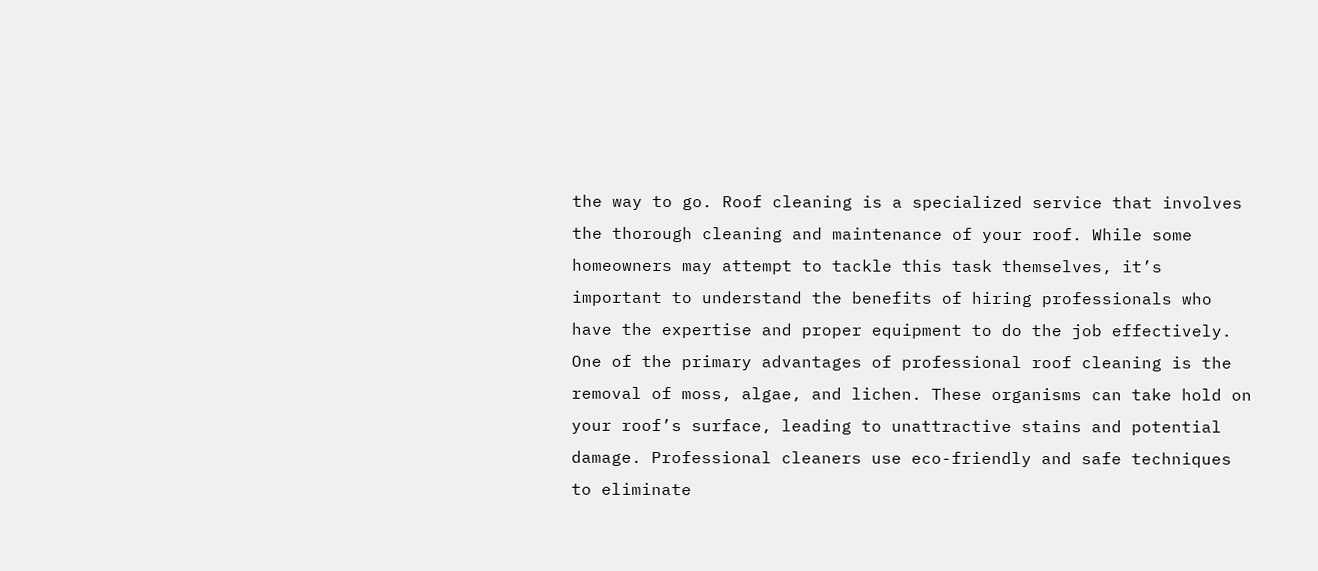the way to go. Roof cleaning is a specialized service that involves the thorough cleaning and maintenance of your roof. While some homeowners may attempt to tackle this task themselves, it’s important to understand the benefits of hiring professionals who have the expertise and proper equipment to do the job effectively. One of the primary advantages of professional roof cleaning is the removal of moss, algae, and lichen. These organisms can take hold on your roof’s surface, leading to unattractive stains and potential damage. Professional cleaners use eco-friendly and safe techniques to eliminate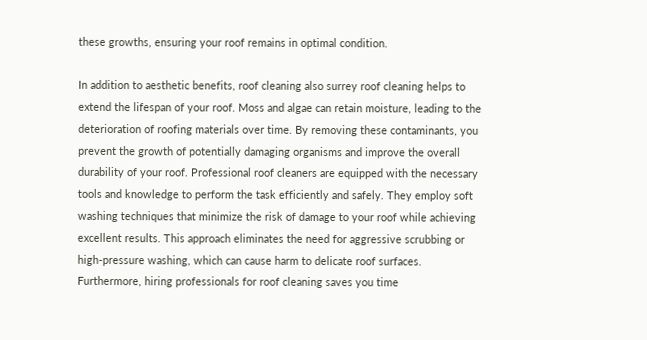these growths, ensuring your roof remains in optimal condition.

In addition to aesthetic benefits, roof cleaning also surrey roof cleaning helps to extend the lifespan of your roof. Moss and algae can retain moisture, leading to the deterioration of roofing materials over time. By removing these contaminants, you prevent the growth of potentially damaging organisms and improve the overall durability of your roof. Professional roof cleaners are equipped with the necessary tools and knowledge to perform the task efficiently and safely. They employ soft washing techniques that minimize the risk of damage to your roof while achieving excellent results. This approach eliminates the need for aggressive scrubbing or high-pressure washing, which can cause harm to delicate roof surfaces. Furthermore, hiring professionals for roof cleaning saves you time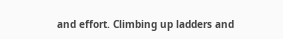and effort. Climbing up ladders and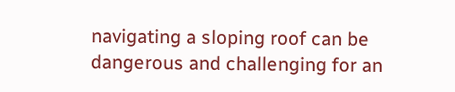navigating a sloping roof can be dangerous and challenging for an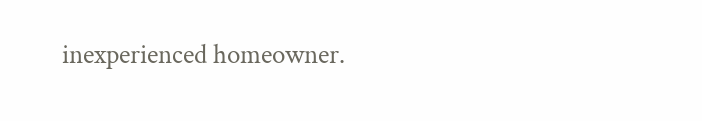inexperienced homeowner.